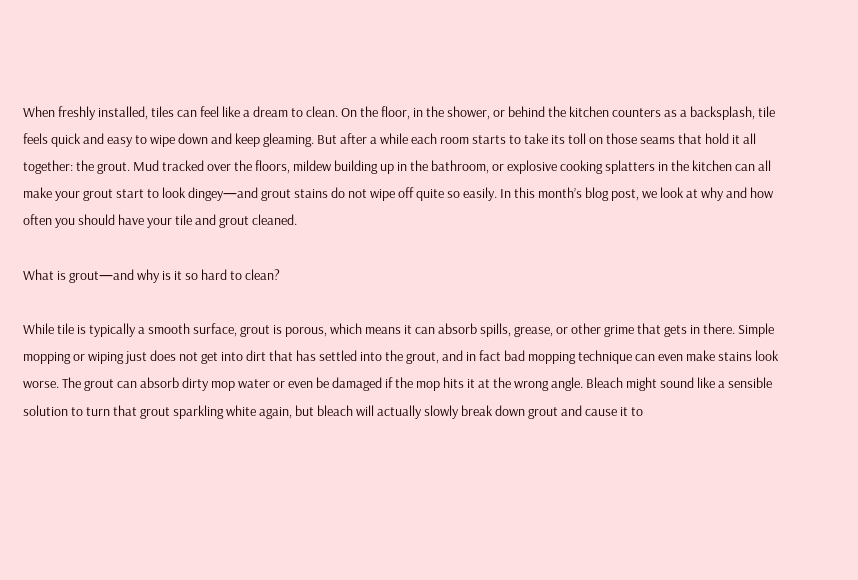When freshly installed, tiles can feel like a dream to clean. On the floor, in the shower, or behind the kitchen counters as a backsplash, tile feels quick and easy to wipe down and keep gleaming. But after a while each room starts to take its toll on those seams that hold it all together: the grout. Mud tracked over the floors, mildew building up in the bathroom, or explosive cooking splatters in the kitchen can all make your grout start to look dingey—and grout stains do not wipe off quite so easily. In this month’s blog post, we look at why and how often you should have your tile and grout cleaned.

What is grout—and why is it so hard to clean?

While tile is typically a smooth surface, grout is porous, which means it can absorb spills, grease, or other grime that gets in there. Simple mopping or wiping just does not get into dirt that has settled into the grout, and in fact bad mopping technique can even make stains look worse. The grout can absorb dirty mop water or even be damaged if the mop hits it at the wrong angle. Bleach might sound like a sensible solution to turn that grout sparkling white again, but bleach will actually slowly break down grout and cause it to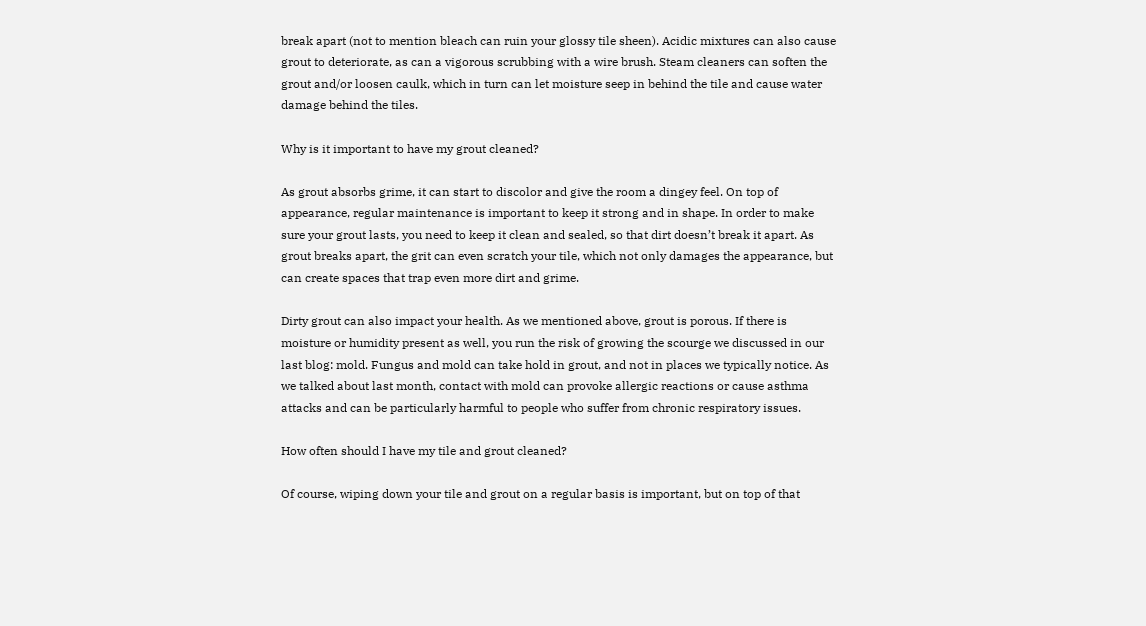break apart (not to mention bleach can ruin your glossy tile sheen). Acidic mixtures can also cause grout to deteriorate, as can a vigorous scrubbing with a wire brush. Steam cleaners can soften the grout and/or loosen caulk, which in turn can let moisture seep in behind the tile and cause water damage behind the tiles.

Why is it important to have my grout cleaned?

As grout absorbs grime, it can start to discolor and give the room a dingey feel. On top of appearance, regular maintenance is important to keep it strong and in shape. In order to make sure your grout lasts, you need to keep it clean and sealed, so that dirt doesn’t break it apart. As grout breaks apart, the grit can even scratch your tile, which not only damages the appearance, but can create spaces that trap even more dirt and grime.

Dirty grout can also impact your health. As we mentioned above, grout is porous. If there is moisture or humidity present as well, you run the risk of growing the scourge we discussed in our last blog: mold. Fungus and mold can take hold in grout, and not in places we typically notice. As we talked about last month, contact with mold can provoke allergic reactions or cause asthma attacks and can be particularly harmful to people who suffer from chronic respiratory issues.

How often should I have my tile and grout cleaned?

Of course, wiping down your tile and grout on a regular basis is important, but on top of that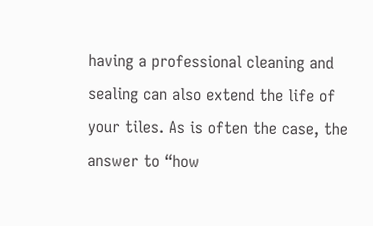having a professional cleaning and sealing can also extend the life of your tiles. As is often the case, the answer to “how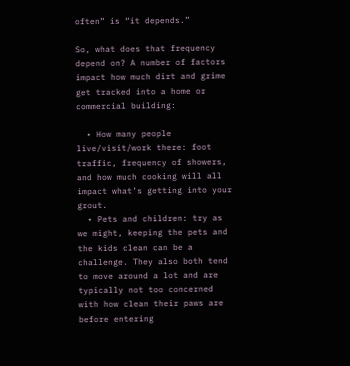often” is “it depends.”

So, what does that frequency depend on? A number of factors impact how much dirt and grime get tracked into a home or commercial building:

  • How many people live/visit/work there: foot traffic, frequency of showers, and how much cooking will all impact what’s getting into your grout.
  • Pets and children: try as we might, keeping the pets and the kids clean can be a challenge. They also both tend to move around a lot and are typically not too concerned with how clean their paws are before entering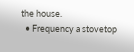the house.
  • Frequency a stovetop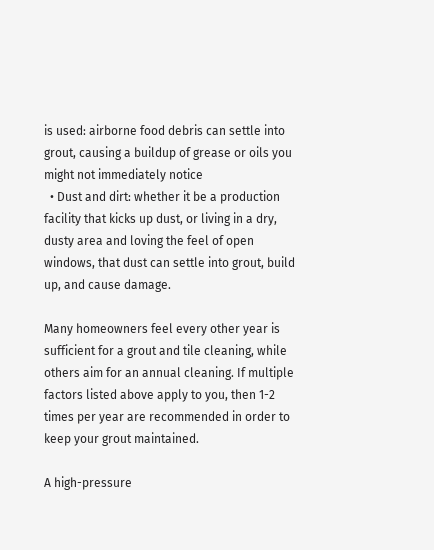is used: airborne food debris can settle into grout, causing a buildup of grease or oils you might not immediately notice
  • Dust and dirt: whether it be a production facility that kicks up dust, or living in a dry, dusty area and loving the feel of open windows, that dust can settle into grout, build up, and cause damage.

Many homeowners feel every other year is sufficient for a grout and tile cleaning, while others aim for an annual cleaning. If multiple factors listed above apply to you, then 1-2 times per year are recommended in order to keep your grout maintained.

A high-pressure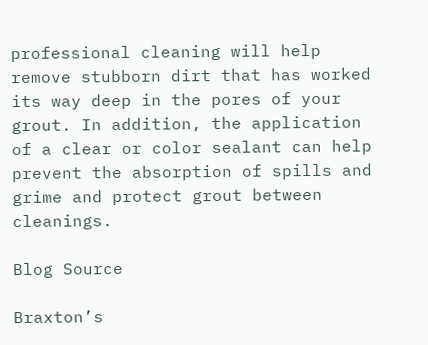professional cleaning will help remove stubborn dirt that has worked its way deep in the pores of your grout. In addition, the application of a clear or color sealant can help prevent the absorption of spills and grime and protect grout between cleanings.

Blog Source

Braxton’s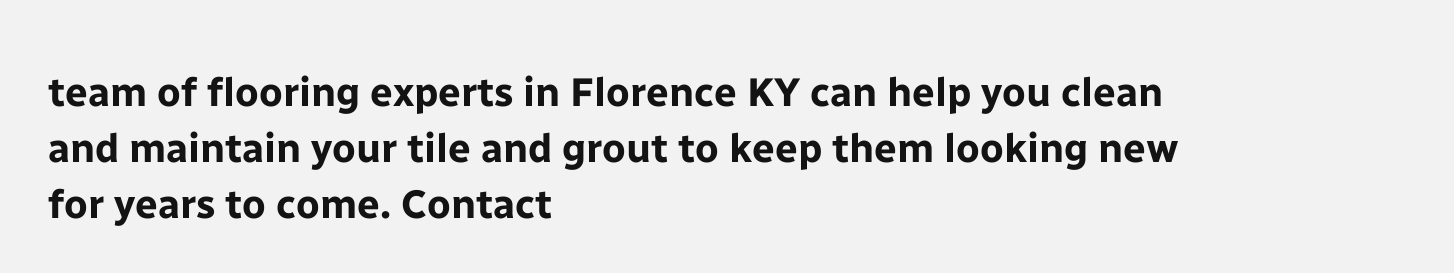team of flooring experts in Florence KY can help you clean and maintain your tile and grout to keep them looking new for years to come. Contact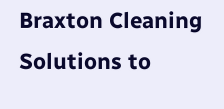Braxton Cleaning Solutions to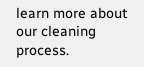learn more about our cleaning process.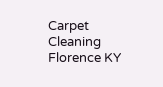Carpet Cleaning Florence KY